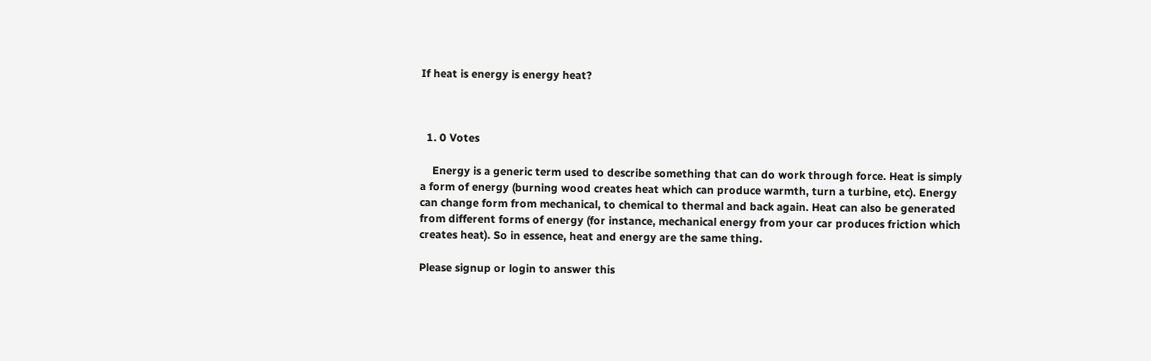If heat is energy is energy heat?



  1. 0 Votes

    Energy is a generic term used to describe something that can do work through force. Heat is simply a form of energy (burning wood creates heat which can produce warmth, turn a turbine, etc). Energy can change form from mechanical, to chemical to thermal and back again. Heat can also be generated from different forms of energy (for instance, mechanical energy from your car produces friction which creates heat). So in essence, heat and energy are the same thing.

Please signup or login to answer this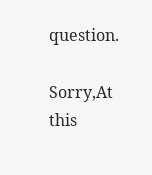question.

Sorry,At this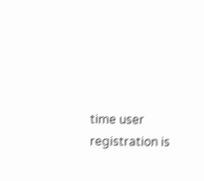time user registration is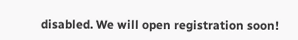disabled. We will open registration soon!